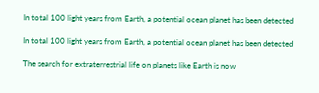In total 100 light years from Earth, a potential ocean planet has been detected

In total 100 light years from Earth, a potential ocean planet has been detected

The search for extraterrestrial life on planets like Earth is now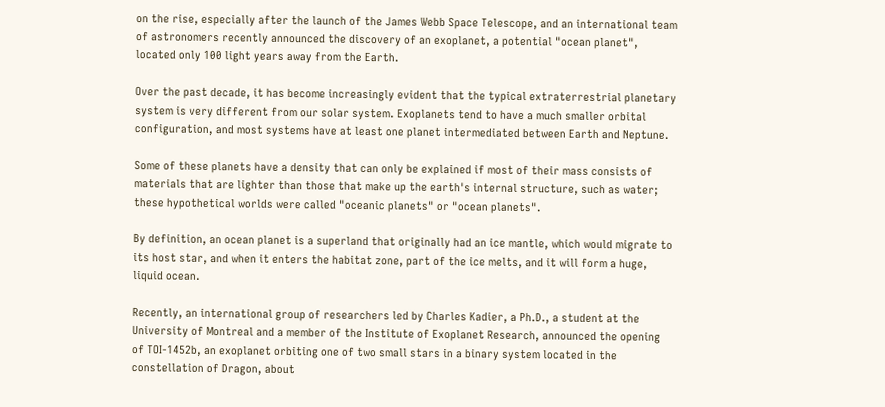on the rise, especially after the launch of the James Webb Space Telescope, and an international team of astronomers recently announced the discovery of an exoplanet, a potential "ocean planet", located only 100 light years away from the Earth.

Over the past decade, it has become increasingly evident that the typical extraterrestrial planetary system is very different from our solar system. Exoplanets tend to have a much smaller orbital configuration, and most systems have at least one planet intermediated between Earth and Neptune.

Some of these planets have a density that can only be explained if most of their mass consists of materials that are lighter than those that make up the earth's internal structure, such as water; these hypothetical worlds were called "oceanic planets" or "ocean planets".

By definition, an ocean planet is a superland that originally had an ice mantle, which would migrate to its host star, and when it enters the habitat zone, part of the ice melts, and it will form a huge, liquid ocean.

Recently, an international group of researchers led by Charles Kadier, a Ph.D., a student at the University of Montreal and a member of the Institute of Exoplanet Research, announced the opening of TOI-1452b, an exoplanet orbiting one of two small stars in a binary system located in the constellation of Dragon, about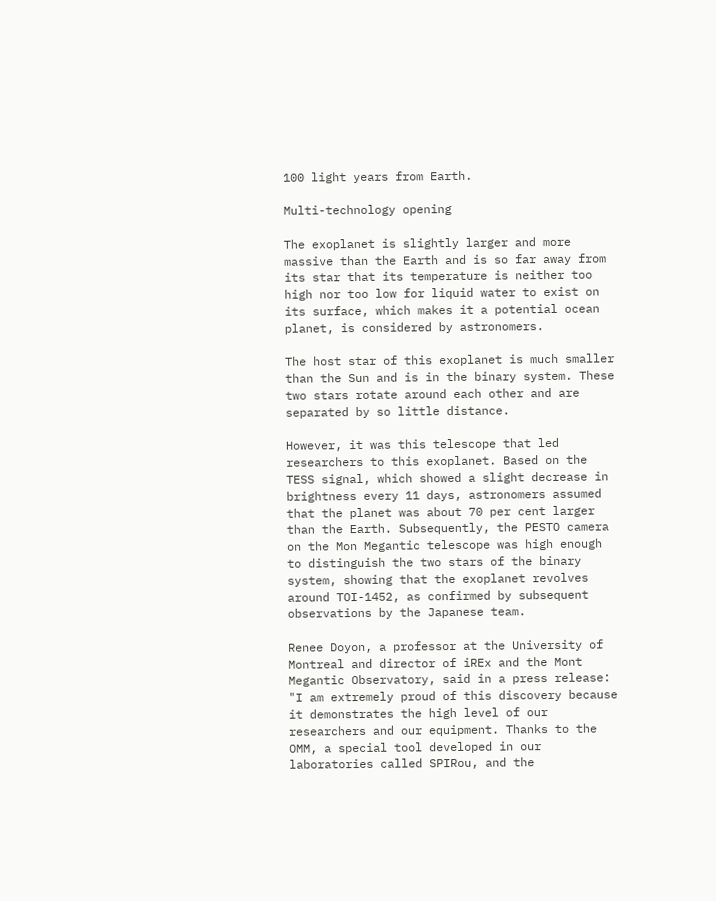100 light years from Earth.

Multi-technology opening

The exoplanet is slightly larger and more massive than the Earth and is so far away from its star that its temperature is neither too high nor too low for liquid water to exist on its surface, which makes it a potential ocean planet, is considered by astronomers.

The host star of this exoplanet is much smaller than the Sun and is in the binary system. These two stars rotate around each other and are separated by so little distance.

However, it was this telescope that led researchers to this exoplanet. Based on the TESS signal, which showed a slight decrease in brightness every 11 days, astronomers assumed that the planet was about 70 per cent larger than the Earth. Subsequently, the PESTO camera on the Mon Megantic telescope was high enough to distinguish the two stars of the binary system, showing that the exoplanet revolves around TOI-1452, as confirmed by subsequent observations by the Japanese team.

Renee Doyon, a professor at the University of Montreal and director of iREx and the Mont Megantic Observatory, said in a press release: "I am extremely proud of this discovery because it demonstrates the high level of our researchers and our equipment. Thanks to the OMM, a special tool developed in our laboratories called SPIRou, and the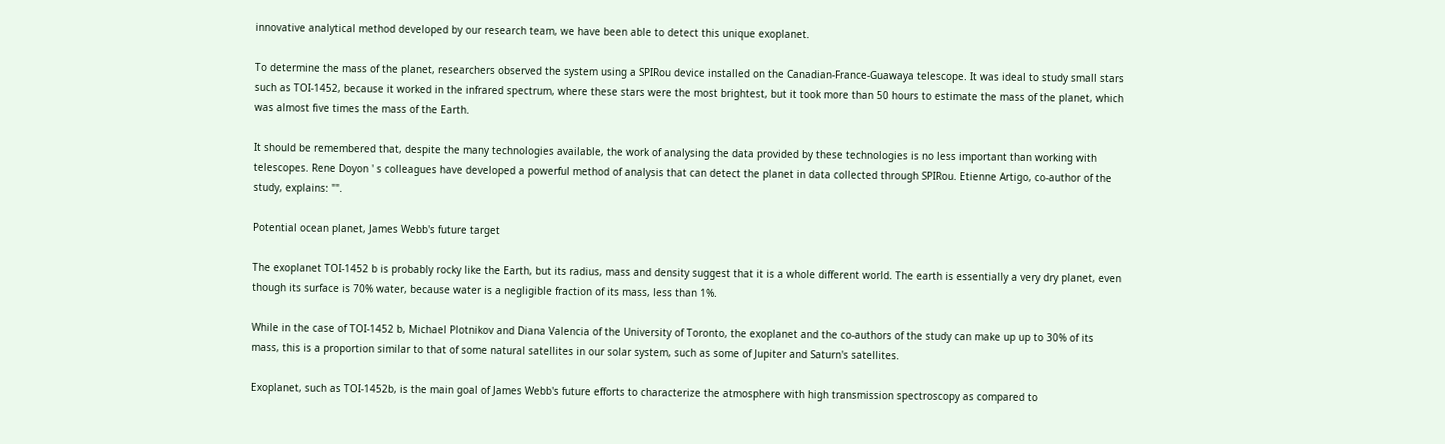innovative analytical method developed by our research team, we have been able to detect this unique exoplanet.

To determine the mass of the planet, researchers observed the system using a SPIRou device installed on the Canadian-France-Guawaya telescope. It was ideal to study small stars such as TOI-1452, because it worked in the infrared spectrum, where these stars were the most brightest, but it took more than 50 hours to estimate the mass of the planet, which was almost five times the mass of the Earth.

It should be remembered that, despite the many technologies available, the work of analysing the data provided by these technologies is no less important than working with telescopes. Rene Doyon ' s colleagues have developed a powerful method of analysis that can detect the planet in data collected through SPIRou. Etienne Artigo, co-author of the study, explains: "".

Potential ocean planet, James Webb's future target

The exoplanet TOI-1452 b is probably rocky like the Earth, but its radius, mass and density suggest that it is a whole different world. The earth is essentially a very dry planet, even though its surface is 70% water, because water is a negligible fraction of its mass, less than 1%.

While in the case of TOI-1452 b, Michael Plotnikov and Diana Valencia of the University of Toronto, the exoplanet and the co-authors of the study can make up up to 30% of its mass, this is a proportion similar to that of some natural satellites in our solar system, such as some of Jupiter and Saturn's satellites.

Exoplanet, such as TOI-1452b, is the main goal of James Webb's future efforts to characterize the atmosphere with high transmission spectroscopy as compared to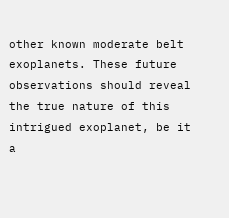other known moderate belt exoplanets. These future observations should reveal the true nature of this intrigued exoplanet, be it a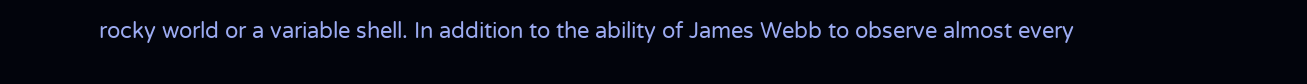rocky world or a variable shell. In addition to the ability of James Webb to observe almost every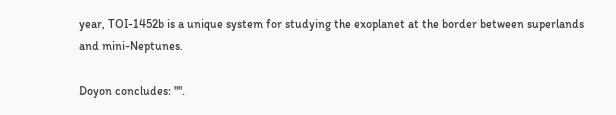year, TOI-1452b is a unique system for studying the exoplanet at the border between superlands and mini-Neptunes.

Doyon concludes: "".